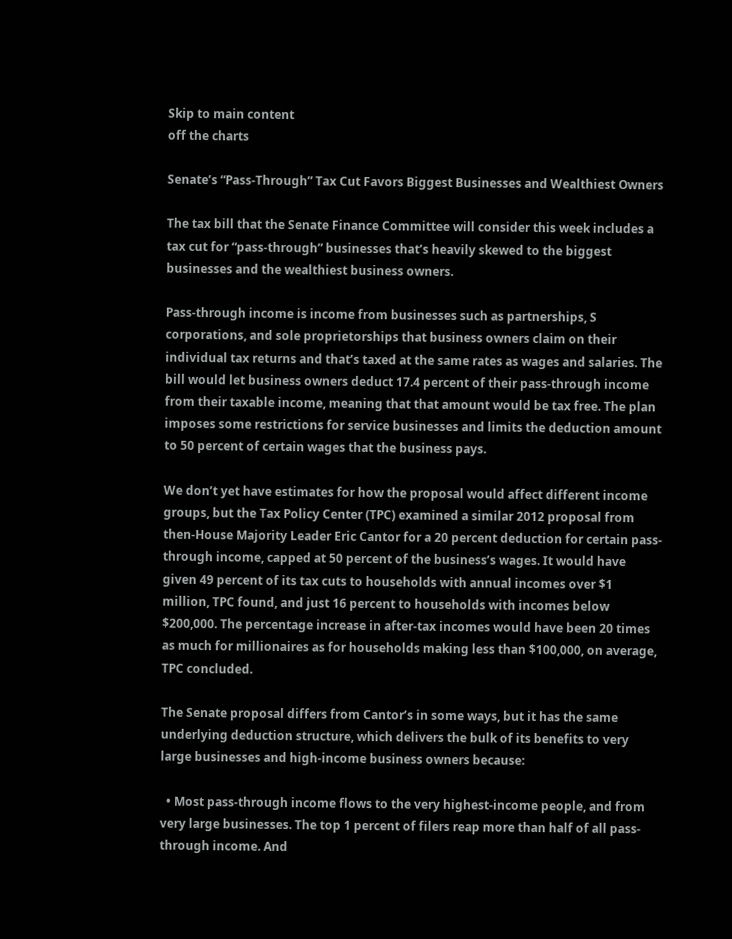Skip to main content
off the charts

Senate’s “Pass-Through” Tax Cut Favors Biggest Businesses and Wealthiest Owners

The tax bill that the Senate Finance Committee will consider this week includes a tax cut for “pass-through” businesses that’s heavily skewed to the biggest businesses and the wealthiest business owners.

Pass-through income is income from businesses such as partnerships, S corporations, and sole proprietorships that business owners claim on their individual tax returns and that’s taxed at the same rates as wages and salaries. The bill would let business owners deduct 17.4 percent of their pass-through income from their taxable income, meaning that that amount would be tax free. The plan imposes some restrictions for service businesses and limits the deduction amount to 50 percent of certain wages that the business pays.

We don’t yet have estimates for how the proposal would affect different income groups, but the Tax Policy Center (TPC) examined a similar 2012 proposal from then-House Majority Leader Eric Cantor for a 20 percent deduction for certain pass-through income, capped at 50 percent of the business’s wages. It would have given 49 percent of its tax cuts to households with annual incomes over $1 million, TPC found, and just 16 percent to households with incomes below $200,000. The percentage increase in after-tax incomes would have been 20 times as much for millionaires as for households making less than $100,000, on average, TPC concluded.

The Senate proposal differs from Cantor’s in some ways, but it has the same underlying deduction structure, which delivers the bulk of its benefits to very large businesses and high-income business owners because:

  • Most pass-through income flows to the very highest-income people, and from very large businesses. The top 1 percent of filers reap more than half of all pass-through income. And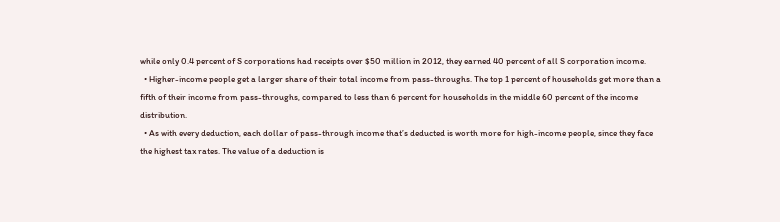while only 0.4 percent of S corporations had receipts over $50 million in 2012, they earned 40 percent of all S corporation income.
  • Higher-income people get a larger share of their total income from pass-throughs. The top 1 percent of households get more than a fifth of their income from pass-throughs, compared to less than 6 percent for households in the middle 60 percent of the income distribution.
  • As with every deduction, each dollar of pass-through income that’s deducted is worth more for high-income people, since they face the highest tax rates. The value of a deduction is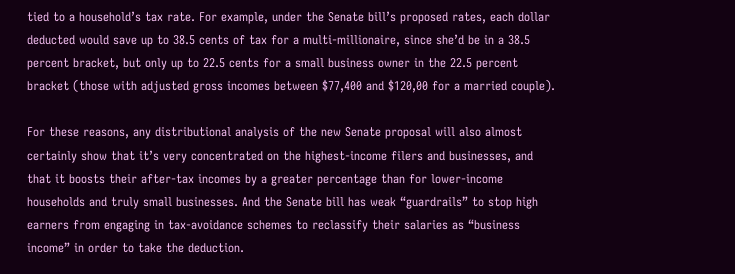tied to a household’s tax rate. For example, under the Senate bill’s proposed rates, each dollar deducted would save up to 38.5 cents of tax for a multi-millionaire, since she’d be in a 38.5 percent bracket, but only up to 22.5 cents for a small business owner in the 22.5 percent bracket (those with adjusted gross incomes between $77,400 and $120,00 for a married couple).

For these reasons, any distributional analysis of the new Senate proposal will also almost certainly show that it’s very concentrated on the highest-income filers and businesses, and that it boosts their after-tax incomes by a greater percentage than for lower-income households and truly small businesses. And the Senate bill has weak “guardrails” to stop high earners from engaging in tax-avoidance schemes to reclassify their salaries as “business income” in order to take the deduction.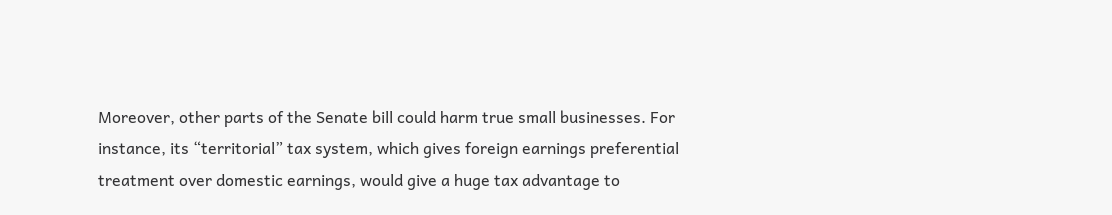Moreover, other parts of the Senate bill could harm true small businesses. For instance, its “territorial” tax system, which gives foreign earnings preferential treatment over domestic earnings, would give a huge tax advantage to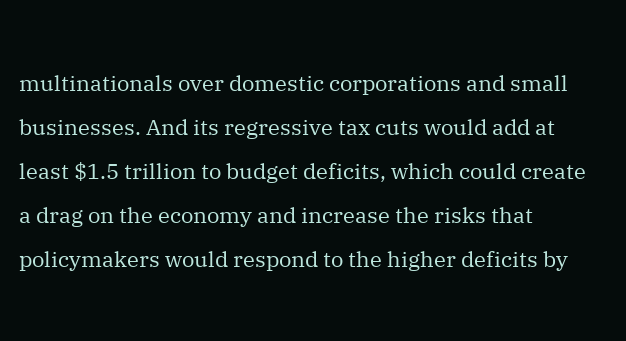multinationals over domestic corporations and small businesses. And its regressive tax cuts would add at least $1.5 trillion to budget deficits, which could create a drag on the economy and increase the risks that policymakers would respond to the higher deficits by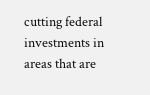cutting federal investments in areas that are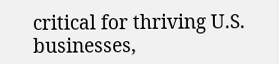critical for thriving U.S. businesses,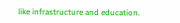like infrastructure and education.